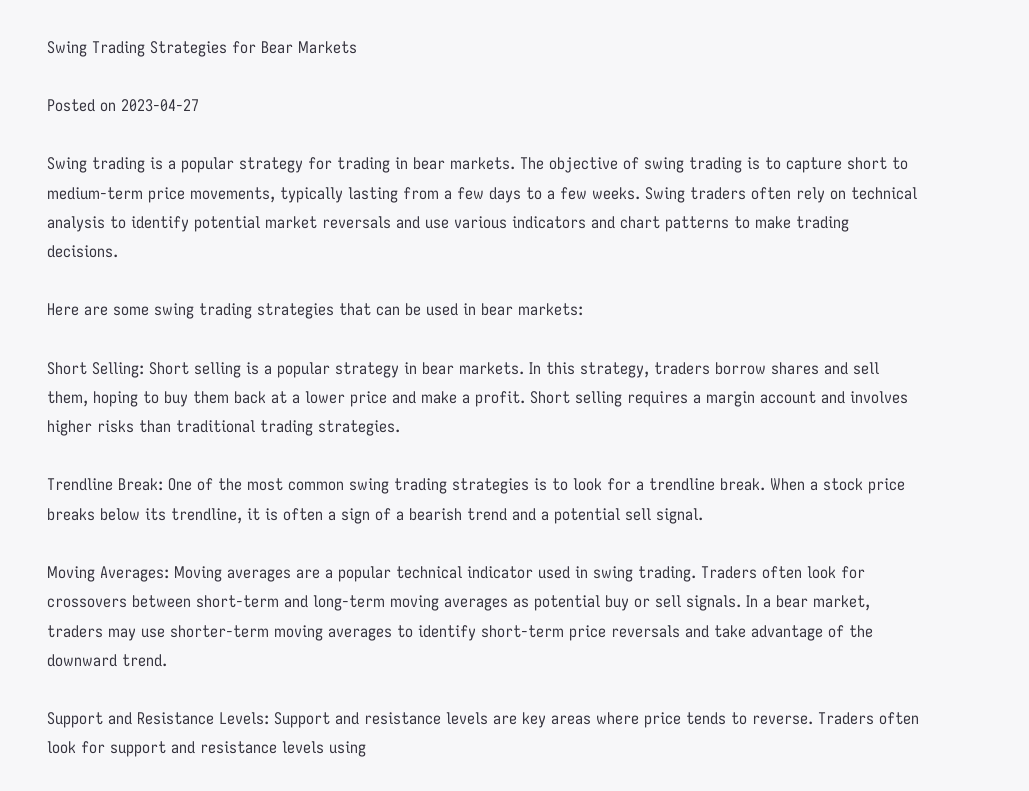Swing Trading Strategies for Bear Markets

Posted on 2023-04-27

Swing trading is a popular strategy for trading in bear markets. The objective of swing trading is to capture short to medium-term price movements, typically lasting from a few days to a few weeks. Swing traders often rely on technical analysis to identify potential market reversals and use various indicators and chart patterns to make trading decisions.

Here are some swing trading strategies that can be used in bear markets:

Short Selling: Short selling is a popular strategy in bear markets. In this strategy, traders borrow shares and sell them, hoping to buy them back at a lower price and make a profit. Short selling requires a margin account and involves higher risks than traditional trading strategies.

Trendline Break: One of the most common swing trading strategies is to look for a trendline break. When a stock price breaks below its trendline, it is often a sign of a bearish trend and a potential sell signal.

Moving Averages: Moving averages are a popular technical indicator used in swing trading. Traders often look for crossovers between short-term and long-term moving averages as potential buy or sell signals. In a bear market, traders may use shorter-term moving averages to identify short-term price reversals and take advantage of the downward trend.

Support and Resistance Levels: Support and resistance levels are key areas where price tends to reverse. Traders often look for support and resistance levels using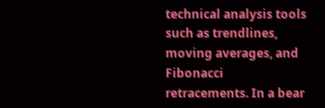technical analysis tools such as trendlines, moving averages, and Fibonacci retracements. In a bear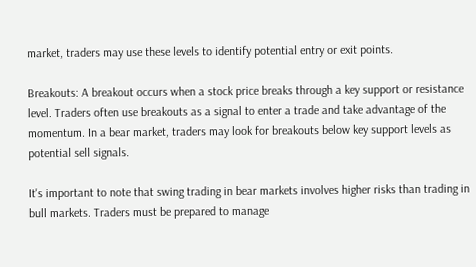market, traders may use these levels to identify potential entry or exit points.

Breakouts: A breakout occurs when a stock price breaks through a key support or resistance level. Traders often use breakouts as a signal to enter a trade and take advantage of the momentum. In a bear market, traders may look for breakouts below key support levels as potential sell signals.

It's important to note that swing trading in bear markets involves higher risks than trading in bull markets. Traders must be prepared to manage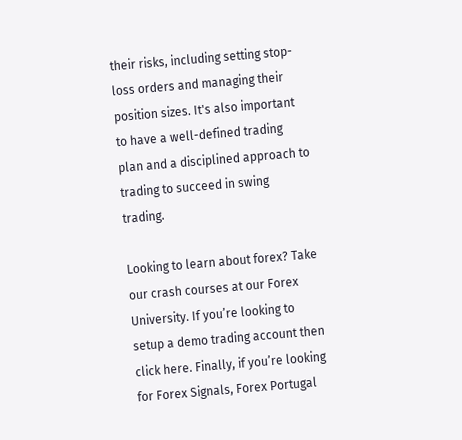their risks, including setting stop-loss orders and managing their position sizes. It's also important to have a well-defined trading plan and a disciplined approach to trading to succeed in swing trading.

Looking to learn about forex? Take our crash courses at our Forex University. If you’re looking to setup a demo trading account then click here. Finally, if you’re looking for Forex Signals, Forex Portugal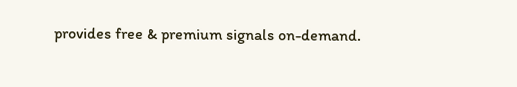provides free & premium signals on-demand.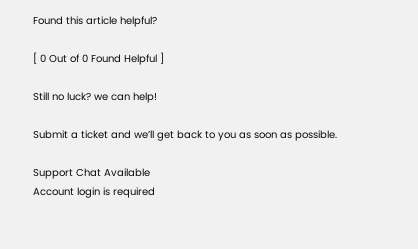Found this article helpful?

[ 0 Out of 0 Found Helpful ]

Still no luck? we can help!

Submit a ticket and we’ll get back to you as soon as possible.

Support Chat Available
Account login is required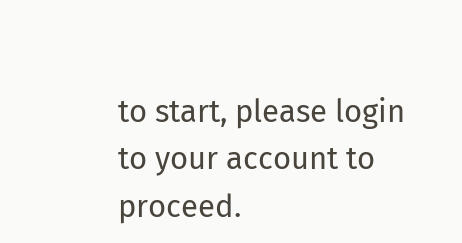to start, please login to your account to proceed.